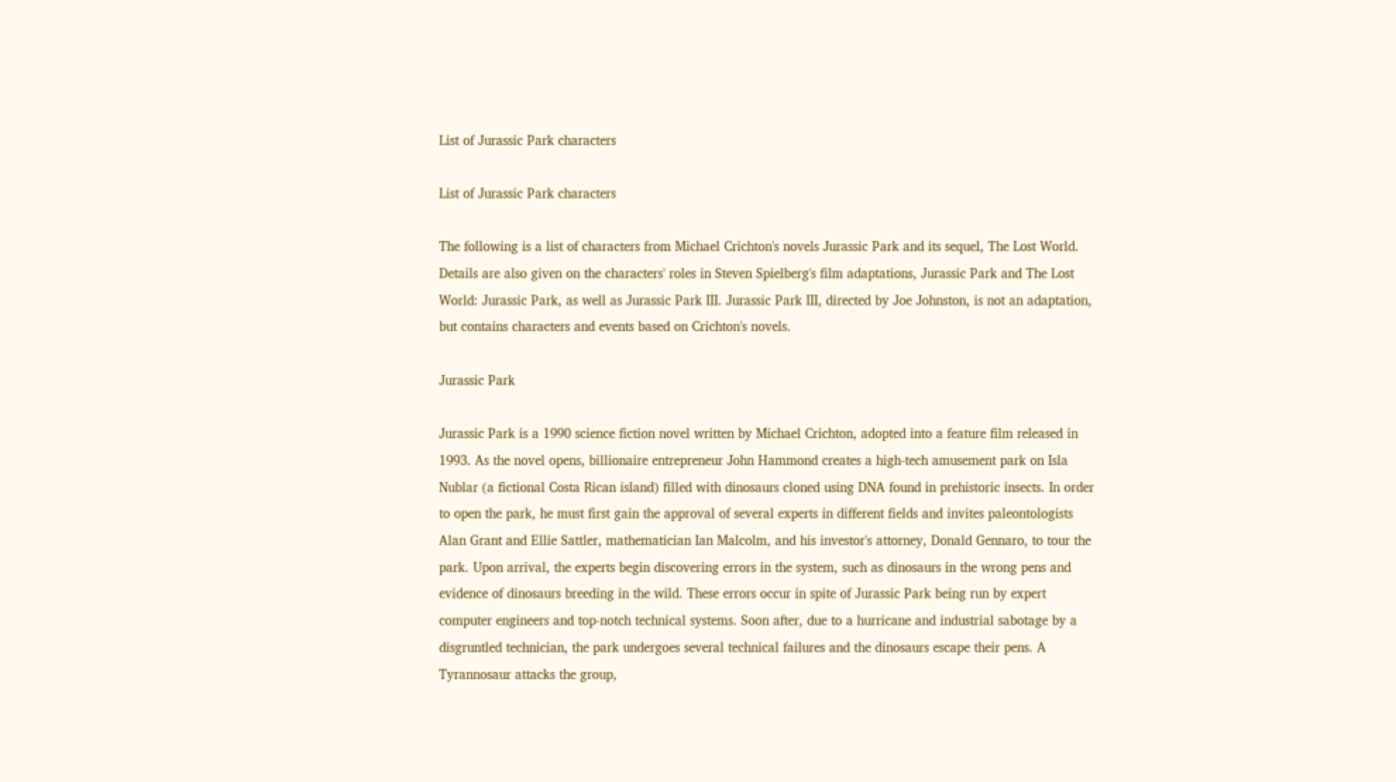List of Jurassic Park characters

List of Jurassic Park characters

The following is a list of characters from Michael Crichton's novels Jurassic Park and its sequel, The Lost World. Details are also given on the characters' roles in Steven Spielberg's film adaptations, Jurassic Park and The Lost World: Jurassic Park, as well as Jurassic Park III. Jurassic Park III, directed by Joe Johnston, is not an adaptation, but contains characters and events based on Crichton's novels.

Jurassic Park

Jurassic Park is a 1990 science fiction novel written by Michael Crichton, adopted into a feature film released in 1993. As the novel opens, billionaire entrepreneur John Hammond creates a high-tech amusement park on Isla Nublar (a fictional Costa Rican island) filled with dinosaurs cloned using DNA found in prehistoric insects. In order to open the park, he must first gain the approval of several experts in different fields and invites paleontologists Alan Grant and Ellie Sattler, mathematician Ian Malcolm, and his investor's attorney, Donald Gennaro, to tour the park. Upon arrival, the experts begin discovering errors in the system, such as dinosaurs in the wrong pens and evidence of dinosaurs breeding in the wild. These errors occur in spite of Jurassic Park being run by expert computer engineers and top-notch technical systems. Soon after, due to a hurricane and industrial sabotage by a disgruntled technician, the park undergoes several technical failures and the dinosaurs escape their pens. A Tyrannosaur attacks the group,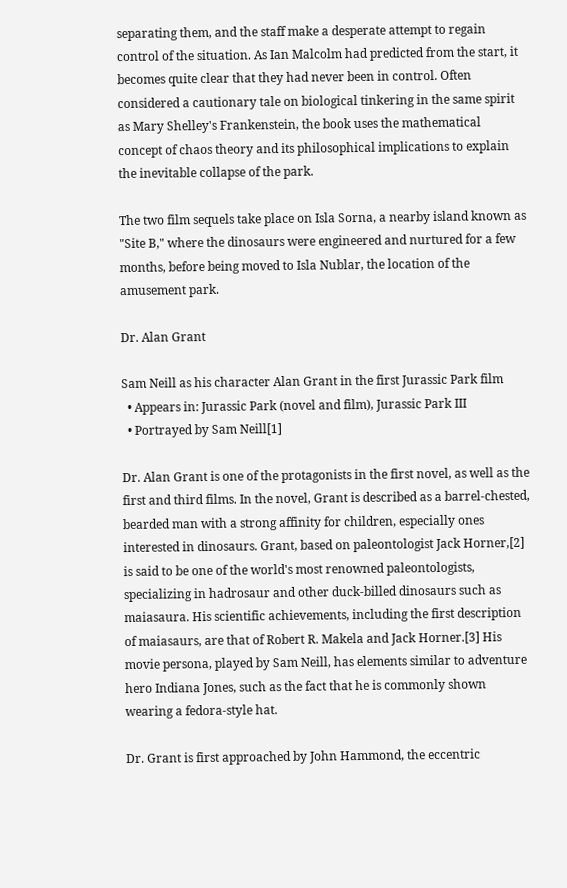separating them, and the staff make a desperate attempt to regain control of the situation. As Ian Malcolm had predicted from the start, it becomes quite clear that they had never been in control. Often considered a cautionary tale on biological tinkering in the same spirit as Mary Shelley's Frankenstein, the book uses the mathematical concept of chaos theory and its philosophical implications to explain the inevitable collapse of the park.

The two film sequels take place on Isla Sorna, a nearby island known as "Site B," where the dinosaurs were engineered and nurtured for a few months, before being moved to Isla Nublar, the location of the amusement park.

Dr. Alan Grant

Sam Neill as his character Alan Grant in the first Jurassic Park film
  • Appears in: Jurassic Park (novel and film), Jurassic Park III
  • Portrayed by Sam Neill[1]

Dr. Alan Grant is one of the protagonists in the first novel, as well as the first and third films. In the novel, Grant is described as a barrel-chested, bearded man with a strong affinity for children, especially ones interested in dinosaurs. Grant, based on paleontologist Jack Horner,[2] is said to be one of the world's most renowned paleontologists, specializing in hadrosaur and other duck-billed dinosaurs such as maiasaura. His scientific achievements, including the first description of maiasaurs, are that of Robert R. Makela and Jack Horner.[3] His movie persona, played by Sam Neill, has elements similar to adventure hero Indiana Jones, such as the fact that he is commonly shown wearing a fedora-style hat.

Dr. Grant is first approached by John Hammond, the eccentric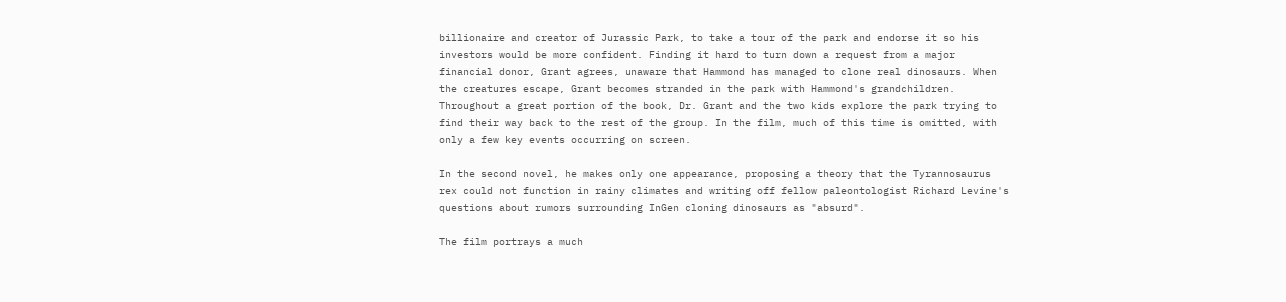billionaire and creator of Jurassic Park, to take a tour of the park and endorse it so his investors would be more confident. Finding it hard to turn down a request from a major financial donor, Grant agrees, unaware that Hammond has managed to clone real dinosaurs. When the creatures escape, Grant becomes stranded in the park with Hammond's grandchildren. Throughout a great portion of the book, Dr. Grant and the two kids explore the park trying to find their way back to the rest of the group. In the film, much of this time is omitted, with only a few key events occurring on screen.

In the second novel, he makes only one appearance, proposing a theory that the Tyrannosaurus rex could not function in rainy climates and writing off fellow paleontologist Richard Levine's questions about rumors surrounding InGen cloning dinosaurs as "absurd".

The film portrays a much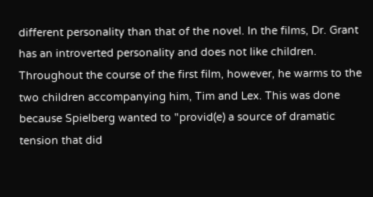different personality than that of the novel. In the films, Dr. Grant has an introverted personality and does not like children. Throughout the course of the first film, however, he warms to the two children accompanying him, Tim and Lex. This was done because Spielberg wanted to "provid(e) a source of dramatic tension that did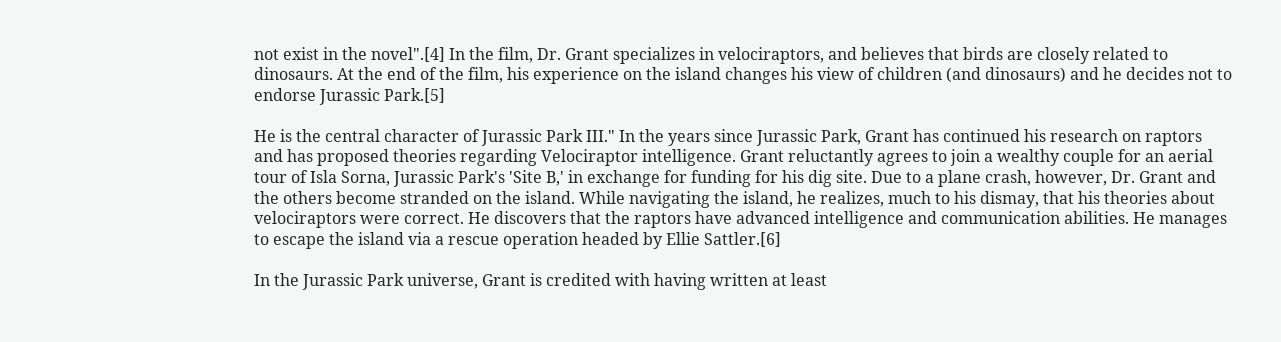not exist in the novel".[4] In the film, Dr. Grant specializes in velociraptors, and believes that birds are closely related to dinosaurs. At the end of the film, his experience on the island changes his view of children (and dinosaurs) and he decides not to endorse Jurassic Park.[5]

He is the central character of Jurassic Park III." In the years since Jurassic Park, Grant has continued his research on raptors and has proposed theories regarding Velociraptor intelligence. Grant reluctantly agrees to join a wealthy couple for an aerial tour of Isla Sorna, Jurassic Park's 'Site B,' in exchange for funding for his dig site. Due to a plane crash, however, Dr. Grant and the others become stranded on the island. While navigating the island, he realizes, much to his dismay, that his theories about velociraptors were correct. He discovers that the raptors have advanced intelligence and communication abilities. He manages to escape the island via a rescue operation headed by Ellie Sattler.[6]

In the Jurassic Park universe, Grant is credited with having written at least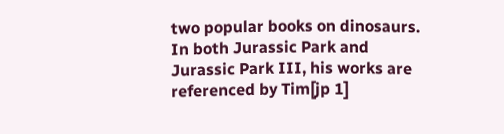two popular books on dinosaurs. In both Jurassic Park and Jurassic Park III, his works are referenced by Tim[jp 1]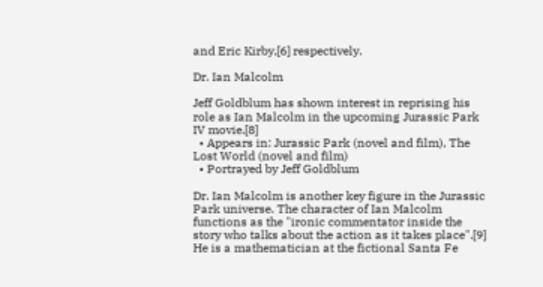and Eric Kirby,[6] respectively.

Dr. Ian Malcolm

Jeff Goldblum has shown interest in reprising his role as Ian Malcolm in the upcoming Jurassic Park IV movie.[8]
  • Appears in: Jurassic Park (novel and film), The Lost World (novel and film)
  • Portrayed by Jeff Goldblum

Dr. Ian Malcolm is another key figure in the Jurassic Park universe. The character of Ian Malcolm functions as the "ironic commentator inside the story who talks about the action as it takes place".[9] He is a mathematician at the fictional Santa Fe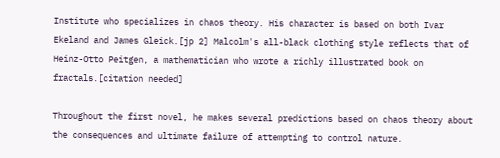Institute who specializes in chaos theory. His character is based on both Ivar Ekeland and James Gleick.[jp 2] Malcolm's all-black clothing style reflects that of Heinz-Otto Peitgen, a mathematician who wrote a richly illustrated book on fractals.[citation needed]

Throughout the first novel, he makes several predictions based on chaos theory about the consequences and ultimate failure of attempting to control nature.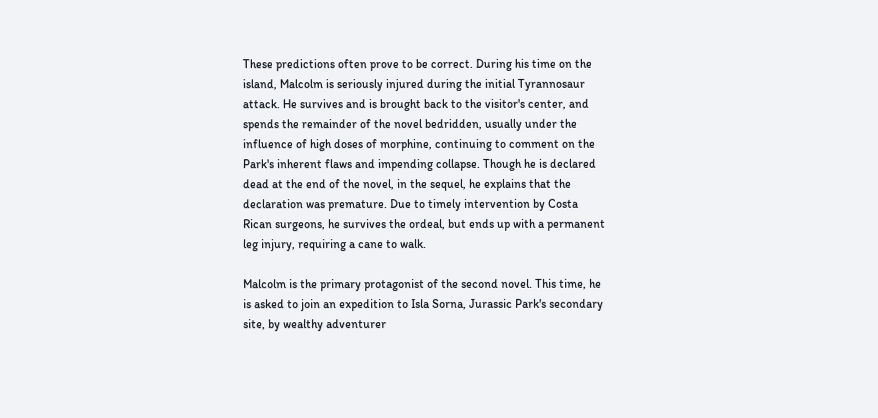These predictions often prove to be correct. During his time on the island, Malcolm is seriously injured during the initial Tyrannosaur attack. He survives and is brought back to the visitor's center, and spends the remainder of the novel bedridden, usually under the influence of high doses of morphine, continuing to comment on the Park's inherent flaws and impending collapse. Though he is declared dead at the end of the novel, in the sequel, he explains that the declaration was premature. Due to timely intervention by Costa Rican surgeons, he survives the ordeal, but ends up with a permanent leg injury, requiring a cane to walk.

Malcolm is the primary protagonist of the second novel. This time, he is asked to join an expedition to Isla Sorna, Jurassic Park's secondary site, by wealthy adventurer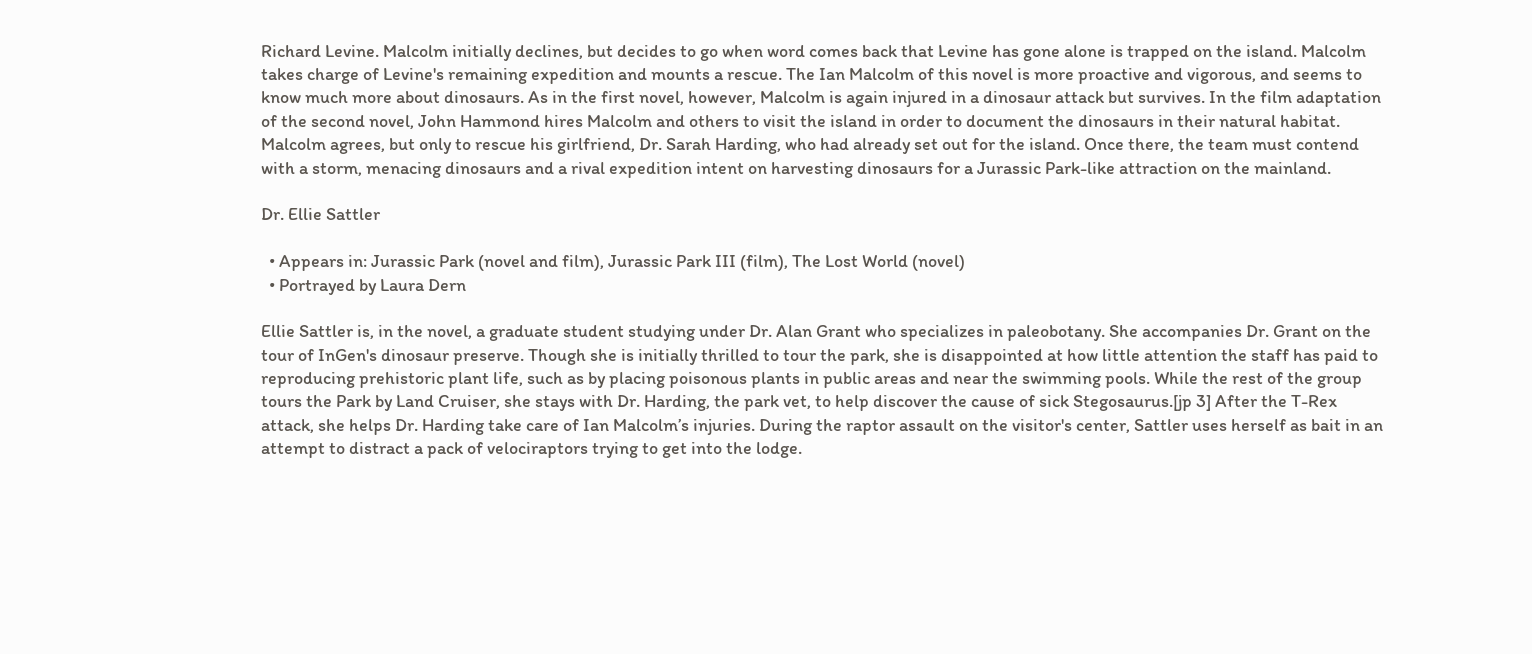Richard Levine. Malcolm initially declines, but decides to go when word comes back that Levine has gone alone is trapped on the island. Malcolm takes charge of Levine's remaining expedition and mounts a rescue. The Ian Malcolm of this novel is more proactive and vigorous, and seems to know much more about dinosaurs. As in the first novel, however, Malcolm is again injured in a dinosaur attack but survives. In the film adaptation of the second novel, John Hammond hires Malcolm and others to visit the island in order to document the dinosaurs in their natural habitat. Malcolm agrees, but only to rescue his girlfriend, Dr. Sarah Harding, who had already set out for the island. Once there, the team must contend with a storm, menacing dinosaurs and a rival expedition intent on harvesting dinosaurs for a Jurassic Park-like attraction on the mainland.

Dr. Ellie Sattler

  • Appears in: Jurassic Park (novel and film), Jurassic Park III (film), The Lost World (novel)
  • Portrayed by Laura Dern

Ellie Sattler is, in the novel, a graduate student studying under Dr. Alan Grant who specializes in paleobotany. She accompanies Dr. Grant on the tour of InGen's dinosaur preserve. Though she is initially thrilled to tour the park, she is disappointed at how little attention the staff has paid to reproducing prehistoric plant life, such as by placing poisonous plants in public areas and near the swimming pools. While the rest of the group tours the Park by Land Cruiser, she stays with Dr. Harding, the park vet, to help discover the cause of sick Stegosaurus.[jp 3] After the T-Rex attack, she helps Dr. Harding take care of Ian Malcolm’s injuries. During the raptor assault on the visitor's center, Sattler uses herself as bait in an attempt to distract a pack of velociraptors trying to get into the lodge.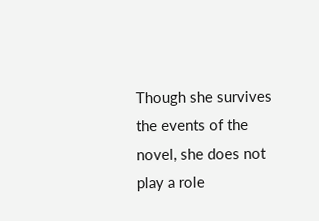Though she survives the events of the novel, she does not play a role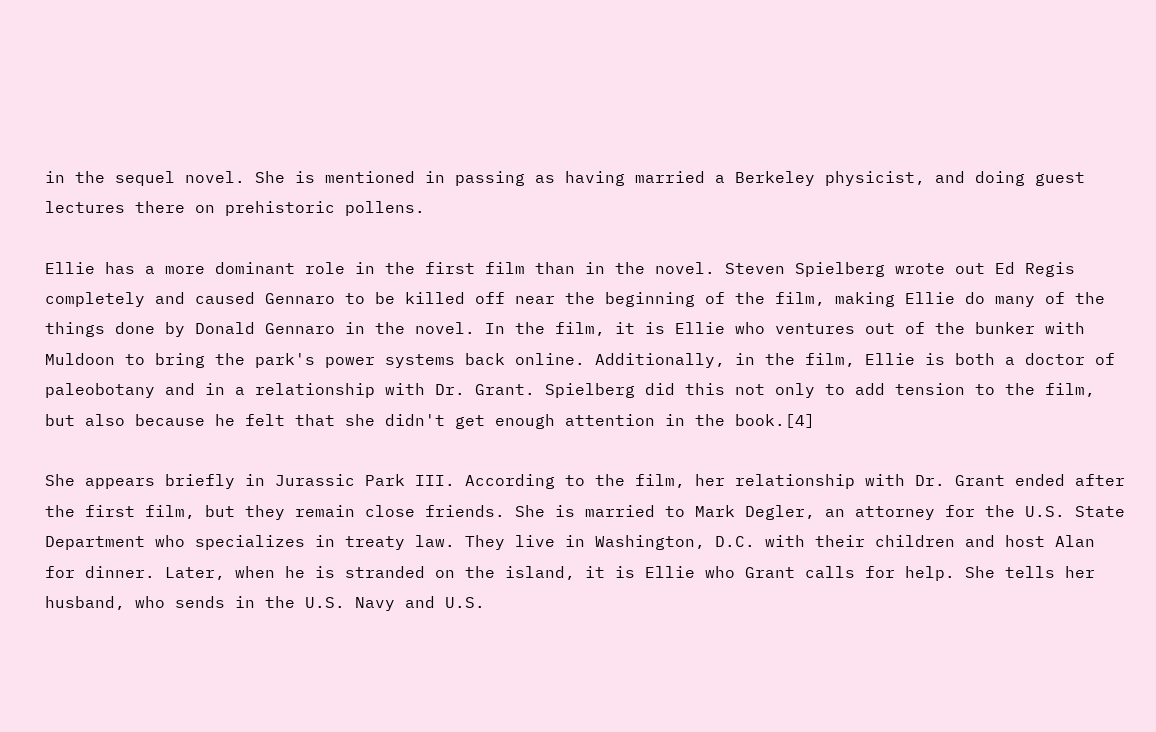in the sequel novel. She is mentioned in passing as having married a Berkeley physicist, and doing guest lectures there on prehistoric pollens.

Ellie has a more dominant role in the first film than in the novel. Steven Spielberg wrote out Ed Regis completely and caused Gennaro to be killed off near the beginning of the film, making Ellie do many of the things done by Donald Gennaro in the novel. In the film, it is Ellie who ventures out of the bunker with Muldoon to bring the park's power systems back online. Additionally, in the film, Ellie is both a doctor of paleobotany and in a relationship with Dr. Grant. Spielberg did this not only to add tension to the film, but also because he felt that she didn't get enough attention in the book.[4]

She appears briefly in Jurassic Park III. According to the film, her relationship with Dr. Grant ended after the first film, but they remain close friends. She is married to Mark Degler, an attorney for the U.S. State Department who specializes in treaty law. They live in Washington, D.C. with their children and host Alan for dinner. Later, when he is stranded on the island, it is Ellie who Grant calls for help. She tells her husband, who sends in the U.S. Navy and U.S.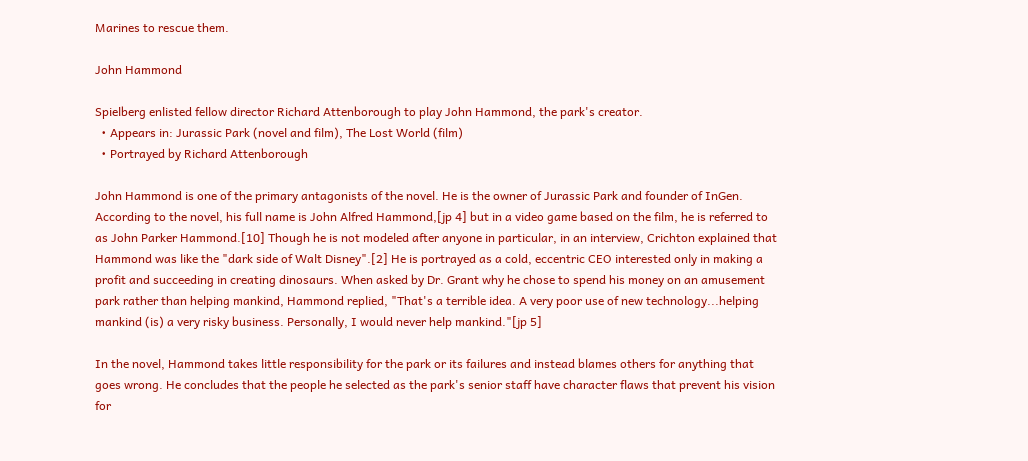Marines to rescue them.

John Hammond

Spielberg enlisted fellow director Richard Attenborough to play John Hammond, the park's creator.
  • Appears in: Jurassic Park (novel and film), The Lost World (film)
  • Portrayed by Richard Attenborough

John Hammond is one of the primary antagonists of the novel. He is the owner of Jurassic Park and founder of InGen. According to the novel, his full name is John Alfred Hammond,[jp 4] but in a video game based on the film, he is referred to as John Parker Hammond.[10] Though he is not modeled after anyone in particular, in an interview, Crichton explained that Hammond was like the "dark side of Walt Disney".[2] He is portrayed as a cold, eccentric CEO interested only in making a profit and succeeding in creating dinosaurs. When asked by Dr. Grant why he chose to spend his money on an amusement park rather than helping mankind, Hammond replied, "That's a terrible idea. A very poor use of new technology...helping mankind (is) a very risky business. Personally, I would never help mankind."[jp 5]

In the novel, Hammond takes little responsibility for the park or its failures and instead blames others for anything that goes wrong. He concludes that the people he selected as the park's senior staff have character flaws that prevent his vision for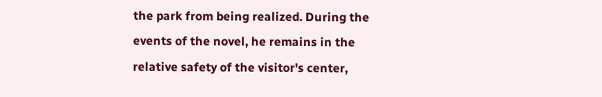the park from being realized. During the events of the novel, he remains in the relative safety of the visitor's center,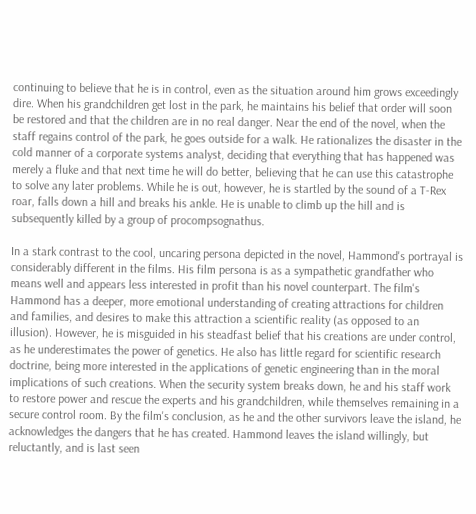continuing to believe that he is in control, even as the situation around him grows exceedingly dire. When his grandchildren get lost in the park, he maintains his belief that order will soon be restored and that the children are in no real danger. Near the end of the novel, when the staff regains control of the park, he goes outside for a walk. He rationalizes the disaster in the cold manner of a corporate systems analyst, deciding that everything that has happened was merely a fluke and that next time he will do better, believing that he can use this catastrophe to solve any later problems. While he is out, however, he is startled by the sound of a T-Rex roar, falls down a hill and breaks his ankle. He is unable to climb up the hill and is subsequently killed by a group of procompsognathus.

In a stark contrast to the cool, uncaring persona depicted in the novel, Hammond's portrayal is considerably different in the films. His film persona is as a sympathetic grandfather who means well and appears less interested in profit than his novel counterpart. The film's Hammond has a deeper, more emotional understanding of creating attractions for children and families, and desires to make this attraction a scientific reality (as opposed to an illusion). However, he is misguided in his steadfast belief that his creations are under control, as he underestimates the power of genetics. He also has little regard for scientific research doctrine, being more interested in the applications of genetic engineering than in the moral implications of such creations. When the security system breaks down, he and his staff work to restore power and rescue the experts and his grandchildren, while themselves remaining in a secure control room. By the film's conclusion, as he and the other survivors leave the island, he acknowledges the dangers that he has created. Hammond leaves the island willingly, but reluctantly, and is last seen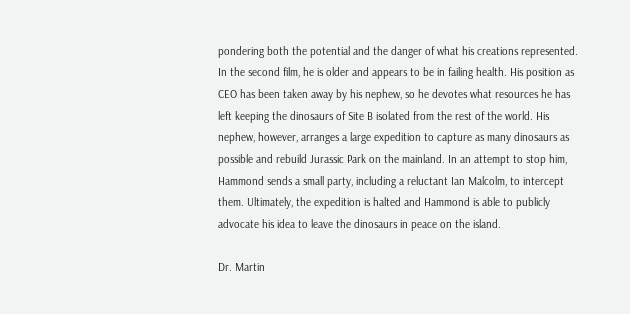pondering both the potential and the danger of what his creations represented. In the second film, he is older and appears to be in failing health. His position as CEO has been taken away by his nephew, so he devotes what resources he has left keeping the dinosaurs of Site B isolated from the rest of the world. His nephew, however, arranges a large expedition to capture as many dinosaurs as possible and rebuild Jurassic Park on the mainland. In an attempt to stop him, Hammond sends a small party, including a reluctant Ian Malcolm, to intercept them. Ultimately, the expedition is halted and Hammond is able to publicly advocate his idea to leave the dinosaurs in peace on the island.

Dr. Martin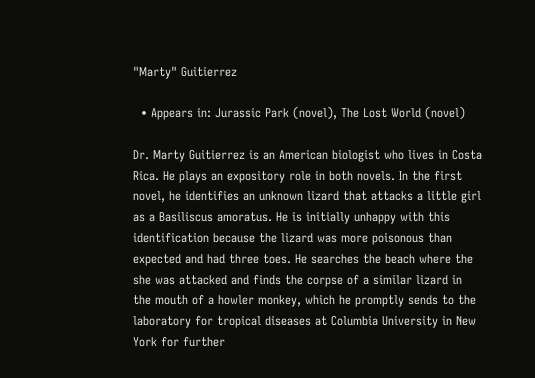"Marty" Guitierrez

  • Appears in: Jurassic Park (novel), The Lost World (novel)

Dr. Marty Guitierrez is an American biologist who lives in Costa Rica. He plays an expository role in both novels. In the first novel, he identifies an unknown lizard that attacks a little girl as a Basiliscus amoratus. He is initially unhappy with this identification because the lizard was more poisonous than expected and had three toes. He searches the beach where the she was attacked and finds the corpse of a similar lizard in the mouth of a howler monkey, which he promptly sends to the laboratory for tropical diseases at Columbia University in New York for further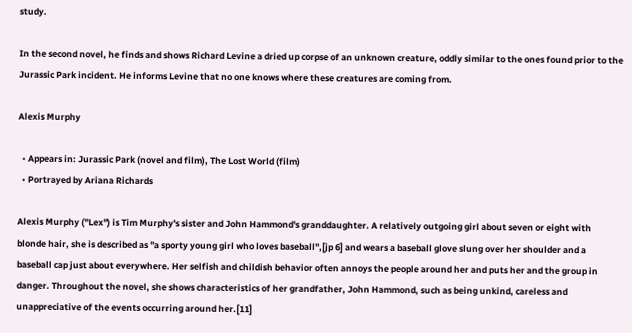study.

In the second novel, he finds and shows Richard Levine a dried up corpse of an unknown creature, oddly similar to the ones found prior to the Jurassic Park incident. He informs Levine that no one knows where these creatures are coming from.

Alexis Murphy

  • Appears in: Jurassic Park (novel and film), The Lost World (film)
  • Portrayed by Ariana Richards

Alexis Murphy ("Lex") is Tim Murphy's sister and John Hammond's granddaughter. A relatively outgoing girl about seven or eight with blonde hair, she is described as "a sporty young girl who loves baseball",[jp 6] and wears a baseball glove slung over her shoulder and a baseball cap just about everywhere. Her selfish and childish behavior often annoys the people around her and puts her and the group in danger. Throughout the novel, she shows characteristics of her grandfather, John Hammond, such as being unkind, careless and unappreciative of the events occurring around her.[11]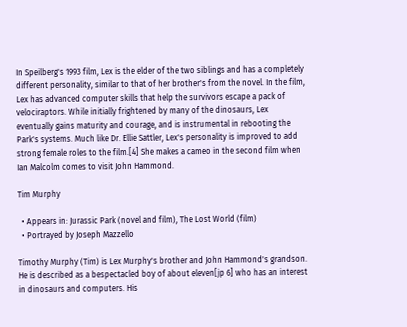In Speilberg's 1993 film, Lex is the elder of the two siblings and has a completely different personality, similar to that of her brother's from the novel. In the film, Lex has advanced computer skills that help the survivors escape a pack of velociraptors. While initially frightened by many of the dinosaurs, Lex eventually gains maturity and courage, and is instrumental in rebooting the Park's systems. Much like Dr. Ellie Sattler, Lex's personality is improved to add strong female roles to the film.[4] She makes a cameo in the second film when Ian Malcolm comes to visit John Hammond.

Tim Murphy

  • Appears in: Jurassic Park (novel and film), The Lost World (film)
  • Portrayed by Joseph Mazzello

Timothy Murphy (Tim) is Lex Murphy's brother and John Hammond's grandson. He is described as a bespectacled boy of about eleven[jp 6] who has an interest in dinosaurs and computers. His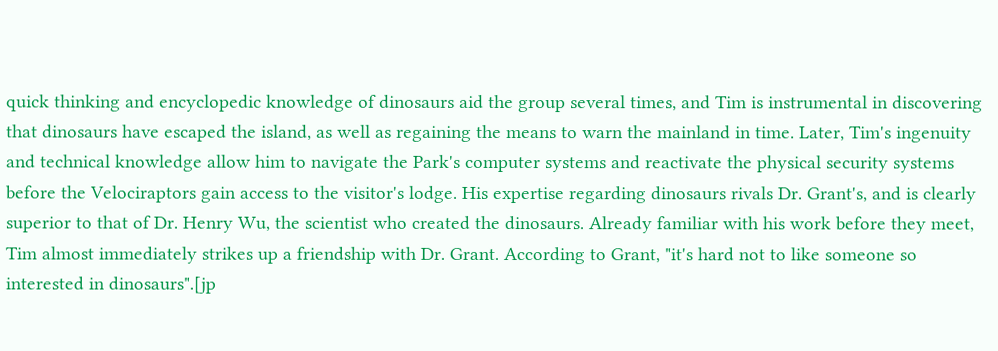quick thinking and encyclopedic knowledge of dinosaurs aid the group several times, and Tim is instrumental in discovering that dinosaurs have escaped the island, as well as regaining the means to warn the mainland in time. Later, Tim's ingenuity and technical knowledge allow him to navigate the Park's computer systems and reactivate the physical security systems before the Velociraptors gain access to the visitor's lodge. His expertise regarding dinosaurs rivals Dr. Grant's, and is clearly superior to that of Dr. Henry Wu, the scientist who created the dinosaurs. Already familiar with his work before they meet, Tim almost immediately strikes up a friendship with Dr. Grant. According to Grant, "it's hard not to like someone so interested in dinosaurs".[jp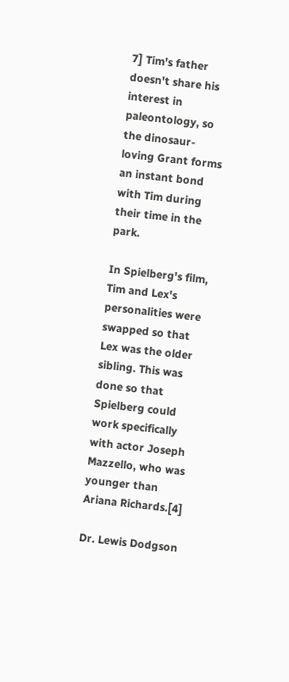7] Tim's father doesn't share his interest in paleontology, so the dinosaur-loving Grant forms an instant bond with Tim during their time in the park.

In Spielberg's film, Tim and Lex's personalities were swapped so that Lex was the older sibling. This was done so that Spielberg could work specifically with actor Joseph Mazzello, who was younger than Ariana Richards.[4]

Dr. Lewis Dodgson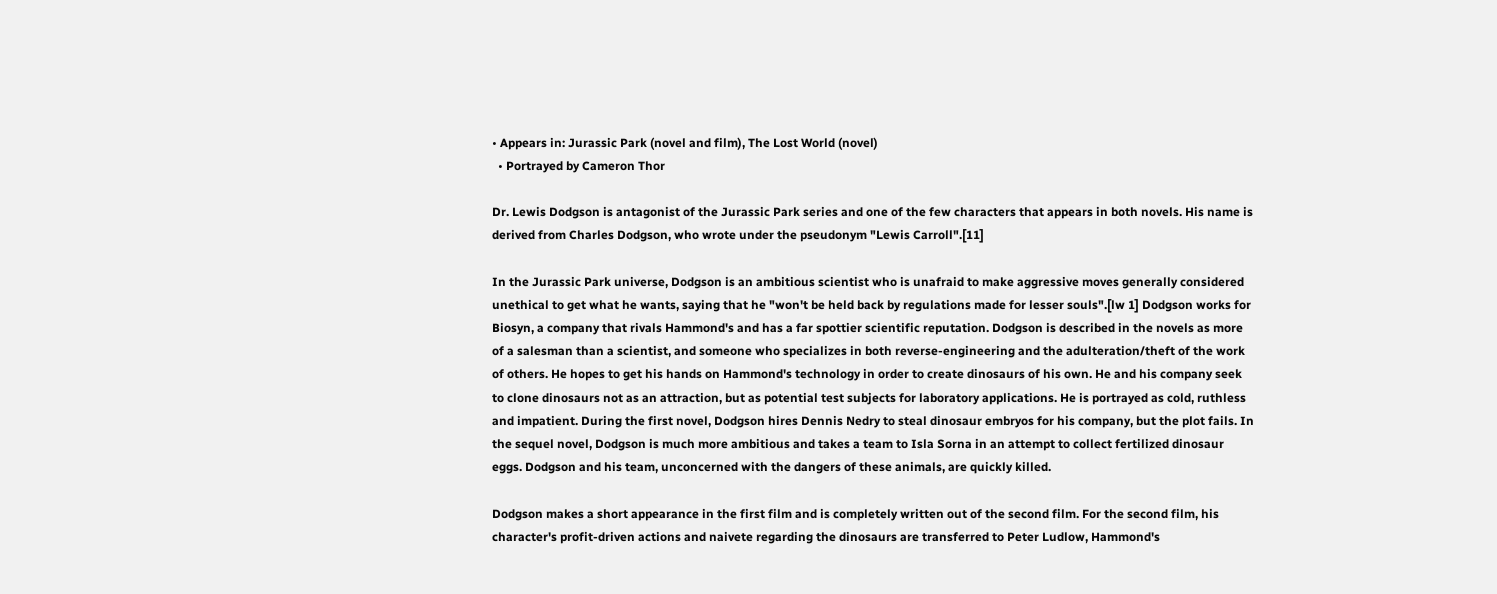• Appears in: Jurassic Park (novel and film), The Lost World (novel)
  • Portrayed by Cameron Thor

Dr. Lewis Dodgson is antagonist of the Jurassic Park series and one of the few characters that appears in both novels. His name is derived from Charles Dodgson, who wrote under the pseudonym "Lewis Carroll".[11]

In the Jurassic Park universe, Dodgson is an ambitious scientist who is unafraid to make aggressive moves generally considered unethical to get what he wants, saying that he "won't be held back by regulations made for lesser souls".[lw 1] Dodgson works for Biosyn, a company that rivals Hammond's and has a far spottier scientific reputation. Dodgson is described in the novels as more of a salesman than a scientist, and someone who specializes in both reverse-engineering and the adulteration/theft of the work of others. He hopes to get his hands on Hammond's technology in order to create dinosaurs of his own. He and his company seek to clone dinosaurs not as an attraction, but as potential test subjects for laboratory applications. He is portrayed as cold, ruthless and impatient. During the first novel, Dodgson hires Dennis Nedry to steal dinosaur embryos for his company, but the plot fails. In the sequel novel, Dodgson is much more ambitious and takes a team to Isla Sorna in an attempt to collect fertilized dinosaur eggs. Dodgson and his team, unconcerned with the dangers of these animals, are quickly killed.

Dodgson makes a short appearance in the first film and is completely written out of the second film. For the second film, his character's profit-driven actions and naivete regarding the dinosaurs are transferred to Peter Ludlow, Hammond's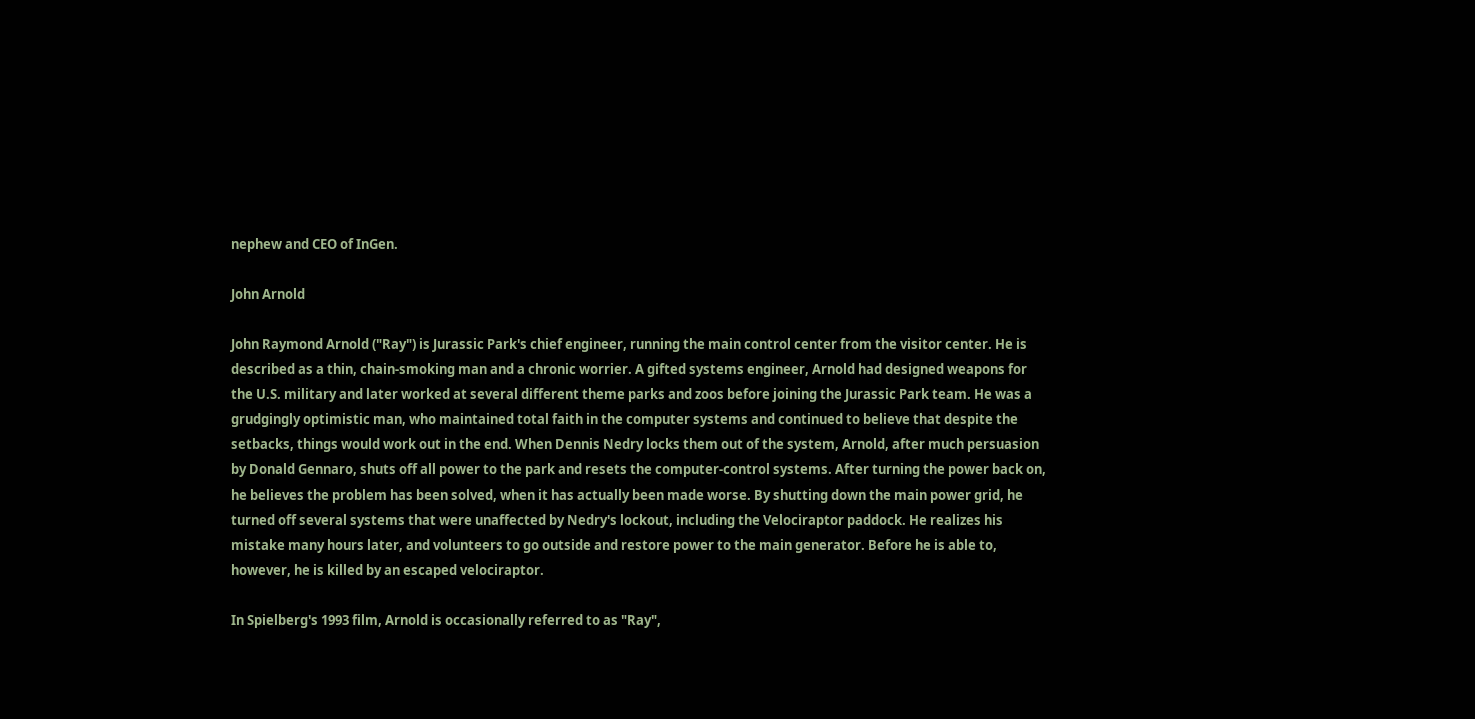nephew and CEO of InGen.

John Arnold

John Raymond Arnold ("Ray") is Jurassic Park's chief engineer, running the main control center from the visitor center. He is described as a thin, chain-smoking man and a chronic worrier. A gifted systems engineer, Arnold had designed weapons for the U.S. military and later worked at several different theme parks and zoos before joining the Jurassic Park team. He was a grudgingly optimistic man, who maintained total faith in the computer systems and continued to believe that despite the setbacks, things would work out in the end. When Dennis Nedry locks them out of the system, Arnold, after much persuasion by Donald Gennaro, shuts off all power to the park and resets the computer-control systems. After turning the power back on, he believes the problem has been solved, when it has actually been made worse. By shutting down the main power grid, he turned off several systems that were unaffected by Nedry's lockout, including the Velociraptor paddock. He realizes his mistake many hours later, and volunteers to go outside and restore power to the main generator. Before he is able to, however, he is killed by an escaped velociraptor.

In Spielberg's 1993 film, Arnold is occasionally referred to as "Ray",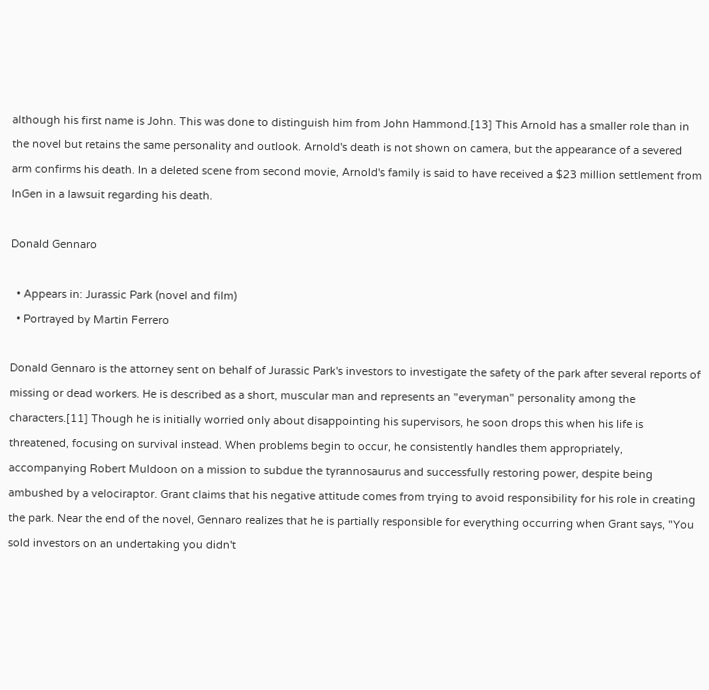although his first name is John. This was done to distinguish him from John Hammond.[13] This Arnold has a smaller role than in the novel but retains the same personality and outlook. Arnold's death is not shown on camera, but the appearance of a severed arm confirms his death. In a deleted scene from second movie, Arnold's family is said to have received a $23 million settlement from InGen in a lawsuit regarding his death.

Donald Gennaro

  • Appears in: Jurassic Park (novel and film)
  • Portrayed by Martin Ferrero

Donald Gennaro is the attorney sent on behalf of Jurassic Park's investors to investigate the safety of the park after several reports of missing or dead workers. He is described as a short, muscular man and represents an "everyman" personality among the characters.[11] Though he is initially worried only about disappointing his supervisors, he soon drops this when his life is threatened, focusing on survival instead. When problems begin to occur, he consistently handles them appropriately, accompanying Robert Muldoon on a mission to subdue the tyrannosaurus and successfully restoring power, despite being ambushed by a velociraptor. Grant claims that his negative attitude comes from trying to avoid responsibility for his role in creating the park. Near the end of the novel, Gennaro realizes that he is partially responsible for everything occurring when Grant says, "You sold investors on an undertaking you didn't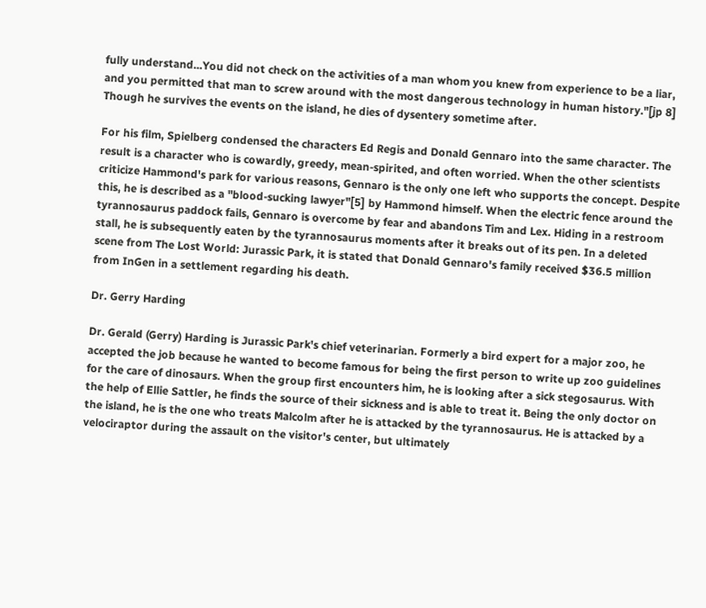fully understand...You did not check on the activities of a man whom you knew from experience to be a liar, and you permitted that man to screw around with the most dangerous technology in human history."[jp 8] Though he survives the events on the island, he dies of dysentery sometime after.

For his film, Spielberg condensed the characters Ed Regis and Donald Gennaro into the same character. The result is a character who is cowardly, greedy, mean-spirited, and often worried. When the other scientists criticize Hammond's park for various reasons, Gennaro is the only one left who supports the concept. Despite this, he is described as a "blood-sucking lawyer"[5] by Hammond himself. When the electric fence around the tyrannosaurus paddock fails, Gennaro is overcome by fear and abandons Tim and Lex. Hiding in a restroom stall, he is subsequently eaten by the tyrannosaurus moments after it breaks out of its pen. In a deleted scene from The Lost World: Jurassic Park, it is stated that Donald Gennaro's family received $36.5 million from InGen in a settlement regarding his death.

Dr. Gerry Harding

Dr. Gerald (Gerry) Harding is Jurassic Park's chief veterinarian. Formerly a bird expert for a major zoo, he accepted the job because he wanted to become famous for being the first person to write up zoo guidelines for the care of dinosaurs. When the group first encounters him, he is looking after a sick stegosaurus. With the help of Ellie Sattler, he finds the source of their sickness and is able to treat it. Being the only doctor on the island, he is the one who treats Malcolm after he is attacked by the tyrannosaurus. He is attacked by a velociraptor during the assault on the visitor's center, but ultimately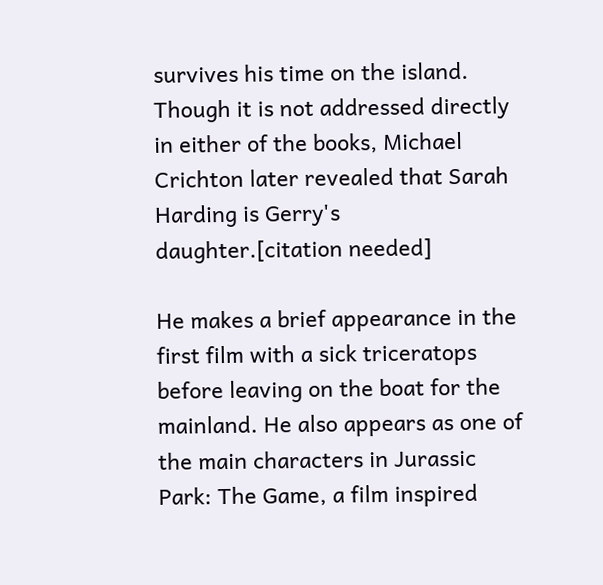survives his time on the island. Though it is not addressed directly in either of the books, Michael Crichton later revealed that Sarah Harding is Gerry's daughter.[citation needed]

He makes a brief appearance in the first film with a sick triceratops before leaving on the boat for the mainland. He also appears as one of the main characters in Jurassic Park: The Game, a film inspired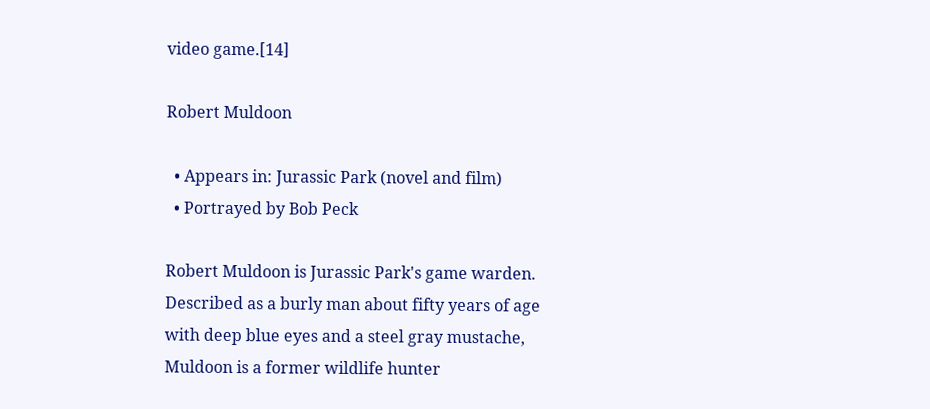video game.[14]

Robert Muldoon

  • Appears in: Jurassic Park (novel and film)
  • Portrayed by Bob Peck

Robert Muldoon is Jurassic Park's game warden. Described as a burly man about fifty years of age with deep blue eyes and a steel gray mustache, Muldoon is a former wildlife hunter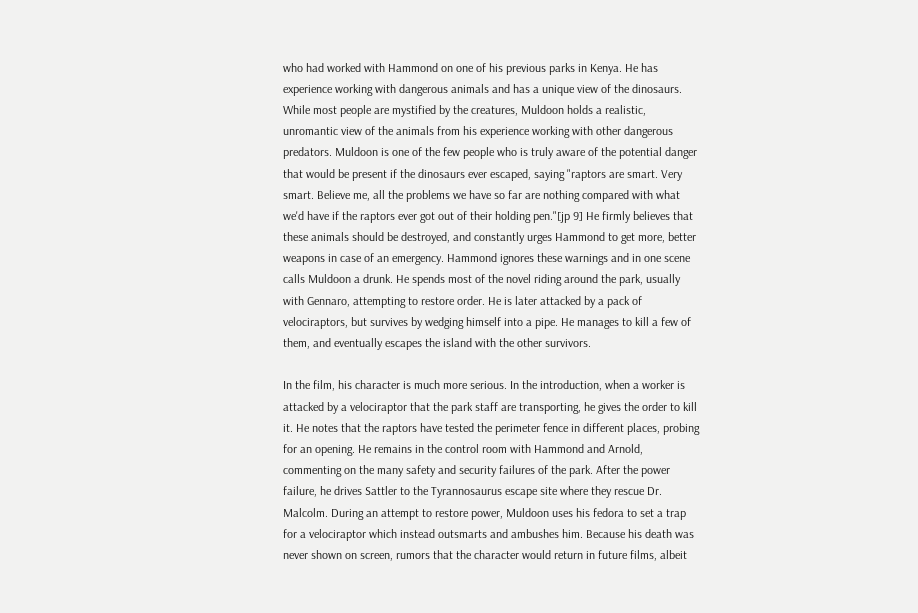who had worked with Hammond on one of his previous parks in Kenya. He has experience working with dangerous animals and has a unique view of the dinosaurs. While most people are mystified by the creatures, Muldoon holds a realistic, unromantic view of the animals from his experience working with other dangerous predators. Muldoon is one of the few people who is truly aware of the potential danger that would be present if the dinosaurs ever escaped, saying "raptors are smart. Very smart. Believe me, all the problems we have so far are nothing compared with what we'd have if the raptors ever got out of their holding pen."[jp 9] He firmly believes that these animals should be destroyed, and constantly urges Hammond to get more, better weapons in case of an emergency. Hammond ignores these warnings and in one scene calls Muldoon a drunk. He spends most of the novel riding around the park, usually with Gennaro, attempting to restore order. He is later attacked by a pack of velociraptors, but survives by wedging himself into a pipe. He manages to kill a few of them, and eventually escapes the island with the other survivors.

In the film, his character is much more serious. In the introduction, when a worker is attacked by a velociraptor that the park staff are transporting, he gives the order to kill it. He notes that the raptors have tested the perimeter fence in different places, probing for an opening. He remains in the control room with Hammond and Arnold, commenting on the many safety and security failures of the park. After the power failure, he drives Sattler to the Tyrannosaurus escape site where they rescue Dr. Malcolm. During an attempt to restore power, Muldoon uses his fedora to set a trap for a velociraptor which instead outsmarts and ambushes him. Because his death was never shown on screen, rumors that the character would return in future films, albeit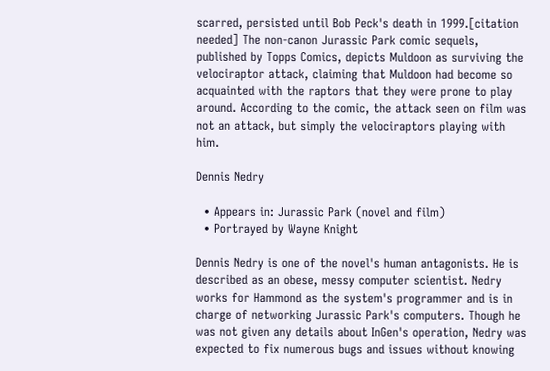scarred, persisted until Bob Peck's death in 1999.[citation needed] The non-canon Jurassic Park comic sequels, published by Topps Comics, depicts Muldoon as surviving the velociraptor attack, claiming that Muldoon had become so acquainted with the raptors that they were prone to play around. According to the comic, the attack seen on film was not an attack, but simply the velociraptors playing with him.

Dennis Nedry

  • Appears in: Jurassic Park (novel and film)
  • Portrayed by Wayne Knight

Dennis Nedry is one of the novel's human antagonists. He is described as an obese, messy computer scientist. Nedry works for Hammond as the system's programmer and is in charge of networking Jurassic Park's computers. Though he was not given any details about InGen's operation, Nedry was expected to fix numerous bugs and issues without knowing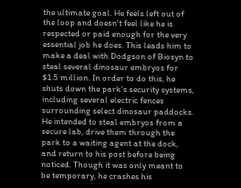the ultimate goal. He feels left out of the loop and doesn't feel like he is respected or paid enough for the very essential job he does. This leads him to make a deal with Dodgson of Biosyn to steal several dinosaur embryos for $1.5 million. In order to do this, he shuts down the park's security systems, including several electric fences surrounding select dinosaur paddocks. He intended to steal embryos from a secure lab, drive them through the park to a waiting agent at the dock, and return to his post before being noticed. Though it was only meant to be temporary, he crashes his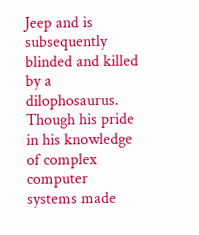Jeep and is subsequently blinded and killed by a dilophosaurus. Though his pride in his knowledge of complex computer systems made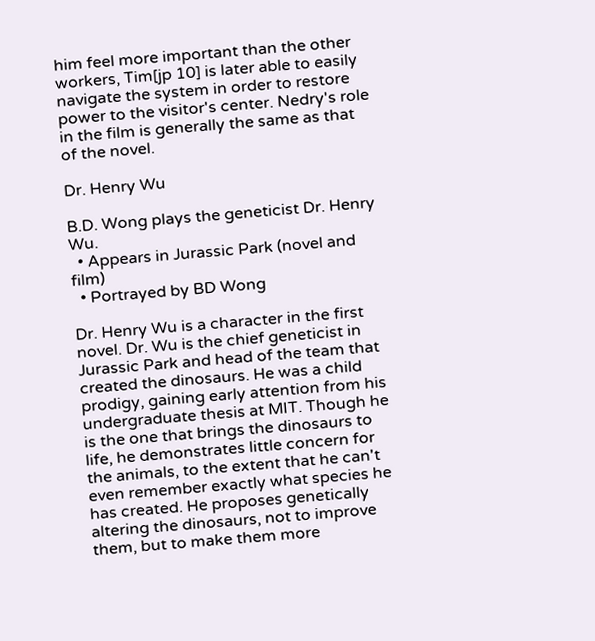him feel more important than the other workers, Tim[jp 10] is later able to easily navigate the system in order to restore power to the visitor's center. Nedry's role in the film is generally the same as that of the novel.

Dr. Henry Wu

B.D. Wong plays the geneticist Dr. Henry Wu.
  • Appears in Jurassic Park (novel and film)
  • Portrayed by BD Wong

Dr. Henry Wu is a character in the first novel. Dr. Wu is the chief geneticist in Jurassic Park and head of the team that created the dinosaurs. He was a child prodigy, gaining early attention from his undergraduate thesis at MIT. Though he is the one that brings the dinosaurs to life, he demonstrates little concern for the animals, to the extent that he can't even remember exactly what species he has created. He proposes genetically altering the dinosaurs, not to improve them, but to make them more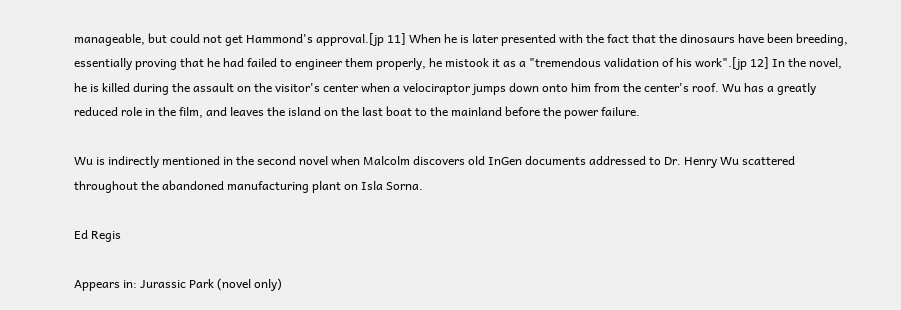manageable, but could not get Hammond's approval.[jp 11] When he is later presented with the fact that the dinosaurs have been breeding, essentially proving that he had failed to engineer them properly, he mistook it as a "tremendous validation of his work".[jp 12] In the novel, he is killed during the assault on the visitor's center when a velociraptor jumps down onto him from the center's roof. Wu has a greatly reduced role in the film, and leaves the island on the last boat to the mainland before the power failure.

Wu is indirectly mentioned in the second novel when Malcolm discovers old InGen documents addressed to Dr. Henry Wu scattered throughout the abandoned manufacturing plant on Isla Sorna.

Ed Regis

Appears in: Jurassic Park (novel only)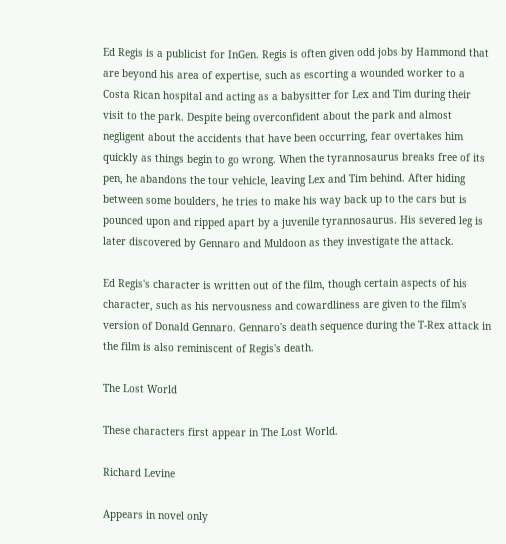Ed Regis is a publicist for InGen. Regis is often given odd jobs by Hammond that are beyond his area of expertise, such as escorting a wounded worker to a Costa Rican hospital and acting as a babysitter for Lex and Tim during their visit to the park. Despite being overconfident about the park and almost negligent about the accidents that have been occurring, fear overtakes him quickly as things begin to go wrong. When the tyrannosaurus breaks free of its pen, he abandons the tour vehicle, leaving Lex and Tim behind. After hiding between some boulders, he tries to make his way back up to the cars but is pounced upon and ripped apart by a juvenile tyrannosaurus. His severed leg is later discovered by Gennaro and Muldoon as they investigate the attack.

Ed Regis's character is written out of the film, though certain aspects of his character, such as his nervousness and cowardliness are given to the film's version of Donald Gennaro. Gennaro's death sequence during the T-Rex attack in the film is also reminiscent of Regis's death.

The Lost World

These characters first appear in The Lost World.

Richard Levine

Appears in novel only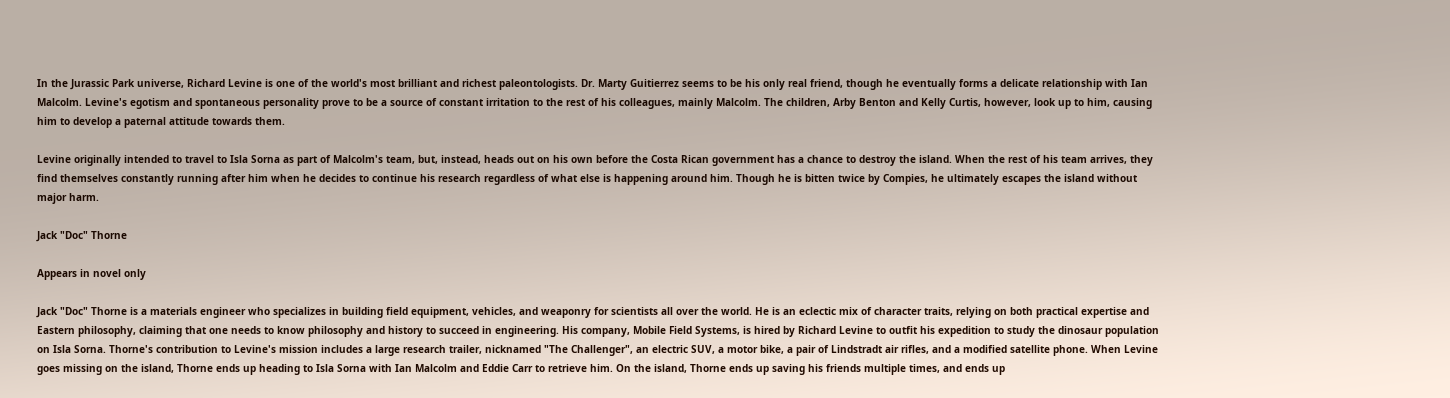In the Jurassic Park universe, Richard Levine is one of the world's most brilliant and richest paleontologists. Dr. Marty Guitierrez seems to be his only real friend, though he eventually forms a delicate relationship with Ian Malcolm. Levine's egotism and spontaneous personality prove to be a source of constant irritation to the rest of his colleagues, mainly Malcolm. The children, Arby Benton and Kelly Curtis, however, look up to him, causing him to develop a paternal attitude towards them.

Levine originally intended to travel to Isla Sorna as part of Malcolm's team, but, instead, heads out on his own before the Costa Rican government has a chance to destroy the island. When the rest of his team arrives, they find themselves constantly running after him when he decides to continue his research regardless of what else is happening around him. Though he is bitten twice by Compies, he ultimately escapes the island without major harm.

Jack "Doc" Thorne

Appears in novel only

Jack "Doc" Thorne is a materials engineer who specializes in building field equipment, vehicles, and weaponry for scientists all over the world. He is an eclectic mix of character traits, relying on both practical expertise and Eastern philosophy, claiming that one needs to know philosophy and history to succeed in engineering. His company, Mobile Field Systems, is hired by Richard Levine to outfit his expedition to study the dinosaur population on Isla Sorna. Thorne's contribution to Levine's mission includes a large research trailer, nicknamed "The Challenger", an electric SUV, a motor bike, a pair of Lindstradt air rifles, and a modified satellite phone. When Levine goes missing on the island, Thorne ends up heading to Isla Sorna with Ian Malcolm and Eddie Carr to retrieve him. On the island, Thorne ends up saving his friends multiple times, and ends up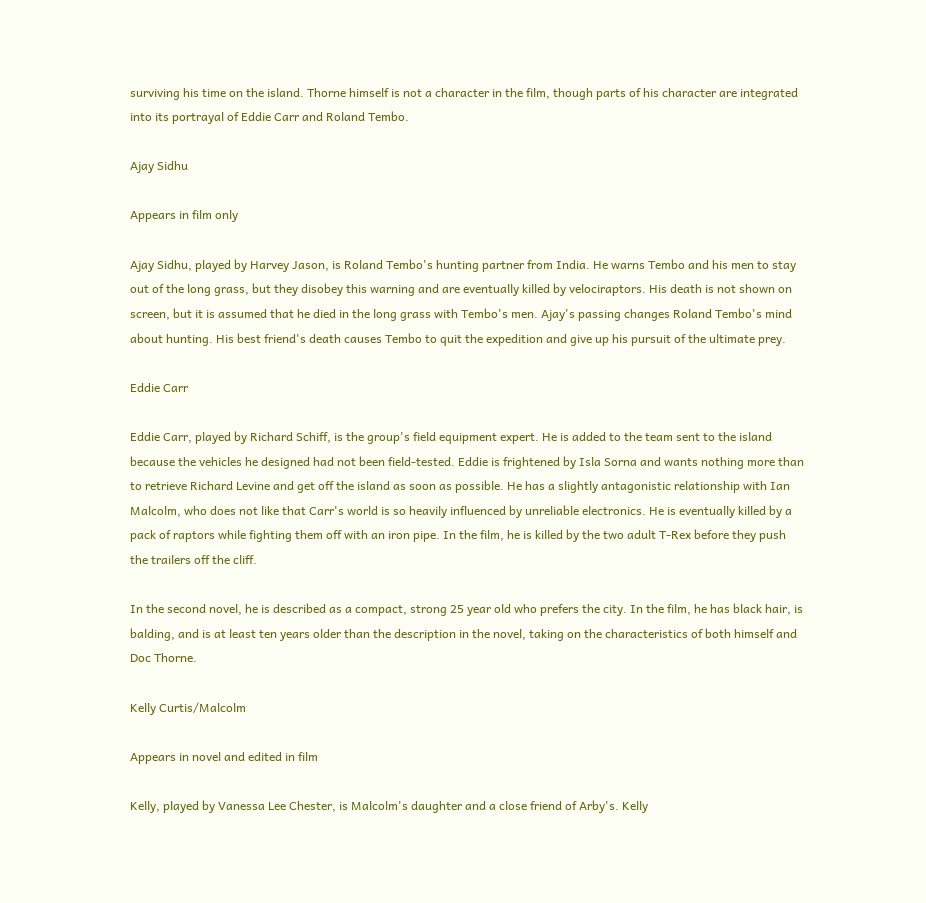surviving his time on the island. Thorne himself is not a character in the film, though parts of his character are integrated into its portrayal of Eddie Carr and Roland Tembo.

Ajay Sidhu

Appears in film only

Ajay Sidhu, played by Harvey Jason, is Roland Tembo's hunting partner from India. He warns Tembo and his men to stay out of the long grass, but they disobey this warning and are eventually killed by velociraptors. His death is not shown on screen, but it is assumed that he died in the long grass with Tembo's men. Ajay's passing changes Roland Tembo's mind about hunting. His best friend's death causes Tembo to quit the expedition and give up his pursuit of the ultimate prey.

Eddie Carr

Eddie Carr, played by Richard Schiff, is the group's field equipment expert. He is added to the team sent to the island because the vehicles he designed had not been field-tested. Eddie is frightened by Isla Sorna and wants nothing more than to retrieve Richard Levine and get off the island as soon as possible. He has a slightly antagonistic relationship with Ian Malcolm, who does not like that Carr's world is so heavily influenced by unreliable electronics. He is eventually killed by a pack of raptors while fighting them off with an iron pipe. In the film, he is killed by the two adult T-Rex before they push the trailers off the cliff.

In the second novel, he is described as a compact, strong 25 year old who prefers the city. In the film, he has black hair, is balding, and is at least ten years older than the description in the novel, taking on the characteristics of both himself and Doc Thorne.

Kelly Curtis/Malcolm

Appears in novel and edited in film

Kelly, played by Vanessa Lee Chester, is Malcolm's daughter and a close friend of Arby's. Kelly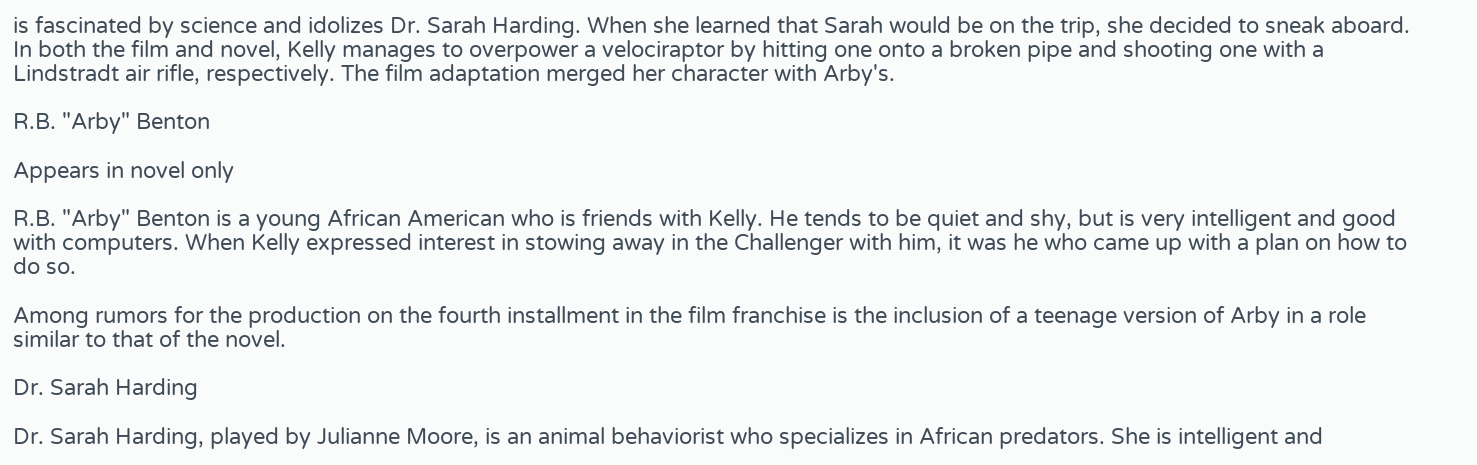is fascinated by science and idolizes Dr. Sarah Harding. When she learned that Sarah would be on the trip, she decided to sneak aboard. In both the film and novel, Kelly manages to overpower a velociraptor by hitting one onto a broken pipe and shooting one with a Lindstradt air rifle, respectively. The film adaptation merged her character with Arby's.

R.B. "Arby" Benton

Appears in novel only

R.B. "Arby" Benton is a young African American who is friends with Kelly. He tends to be quiet and shy, but is very intelligent and good with computers. When Kelly expressed interest in stowing away in the Challenger with him, it was he who came up with a plan on how to do so.

Among rumors for the production on the fourth installment in the film franchise is the inclusion of a teenage version of Arby in a role similar to that of the novel.

Dr. Sarah Harding

Dr. Sarah Harding, played by Julianne Moore, is an animal behaviorist who specializes in African predators. She is intelligent and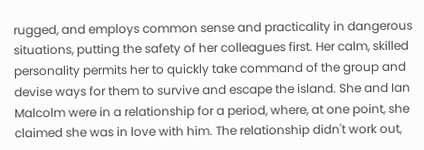rugged, and employs common sense and practicality in dangerous situations, putting the safety of her colleagues first. Her calm, skilled personality permits her to quickly take command of the group and devise ways for them to survive and escape the island. She and Ian Malcolm were in a relationship for a period, where, at one point, she claimed she was in love with him. The relationship didn't work out,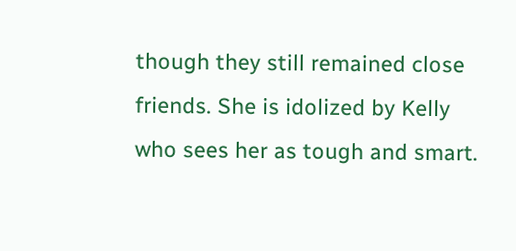though they still remained close friends. She is idolized by Kelly who sees her as tough and smart.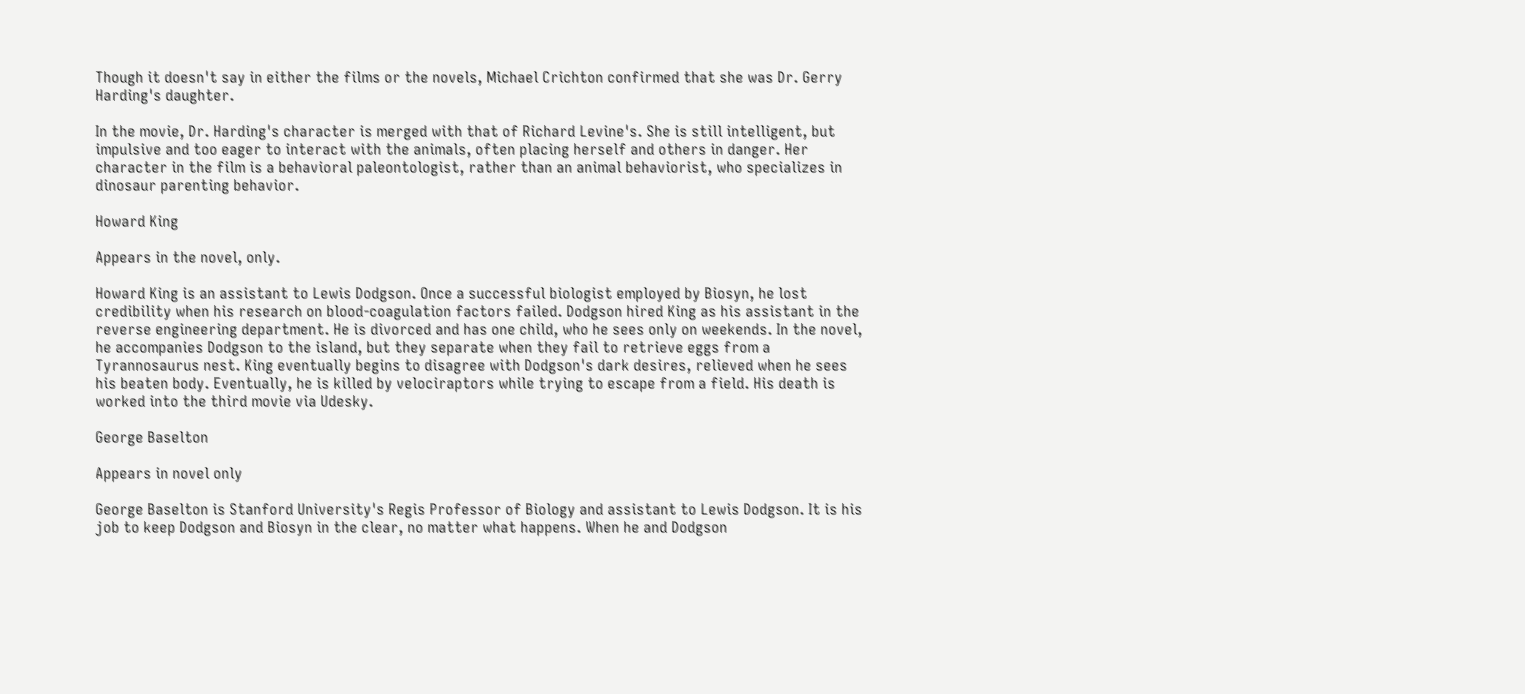Though it doesn't say in either the films or the novels, Michael Crichton confirmed that she was Dr. Gerry Harding's daughter.

In the movie, Dr. Harding's character is merged with that of Richard Levine's. She is still intelligent, but impulsive and too eager to interact with the animals, often placing herself and others in danger. Her character in the film is a behavioral paleontologist, rather than an animal behaviorist, who specializes in dinosaur parenting behavior.

Howard King

Appears in the novel, only.

Howard King is an assistant to Lewis Dodgson. Once a successful biologist employed by Biosyn, he lost credibility when his research on blood-coagulation factors failed. Dodgson hired King as his assistant in the reverse engineering department. He is divorced and has one child, who he sees only on weekends. In the novel, he accompanies Dodgson to the island, but they separate when they fail to retrieve eggs from a Tyrannosaurus nest. King eventually begins to disagree with Dodgson's dark desires, relieved when he sees his beaten body. Eventually, he is killed by velociraptors while trying to escape from a field. His death is worked into the third movie via Udesky.

George Baselton

Appears in novel only

George Baselton is Stanford University's Regis Professor of Biology and assistant to Lewis Dodgson. It is his job to keep Dodgson and Biosyn in the clear, no matter what happens. When he and Dodgson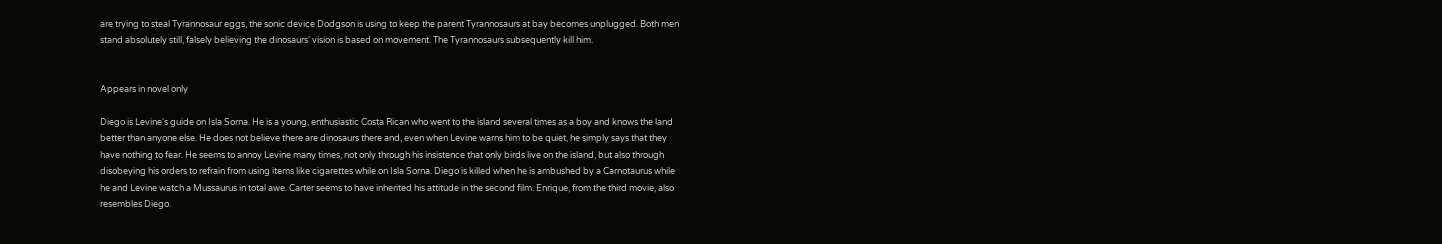are trying to steal Tyrannosaur eggs, the sonic device Dodgson is using to keep the parent Tyrannosaurs at bay becomes unplugged. Both men stand absolutely still, falsely believing the dinosaurs' vision is based on movement. The Tyrannosaurs subsequently kill him.


Appears in novel only

Diego is Levine's guide on Isla Sorna. He is a young, enthusiastic Costa Rican who went to the island several times as a boy and knows the land better than anyone else. He does not believe there are dinosaurs there and, even when Levine warns him to be quiet, he simply says that they have nothing to fear. He seems to annoy Levine many times, not only through his insistence that only birds live on the island, but also through disobeying his orders to refrain from using items like cigarettes while on Isla Sorna. Diego is killed when he is ambushed by a Carnotaurus while he and Levine watch a Mussaurus in total awe. Carter seems to have inherited his attitude in the second film. Enrique, from the third movie, also resembles Diego.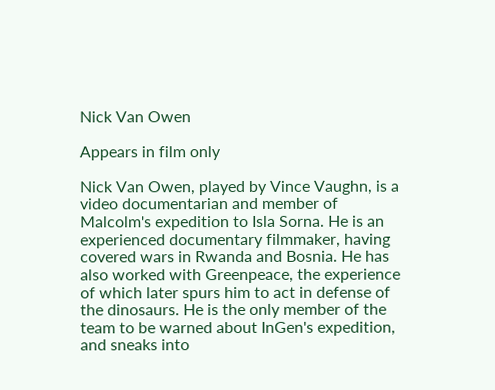Nick Van Owen

Appears in film only

Nick Van Owen, played by Vince Vaughn, is a video documentarian and member of Malcolm's expedition to Isla Sorna. He is an experienced documentary filmmaker, having covered wars in Rwanda and Bosnia. He has also worked with Greenpeace, the experience of which later spurs him to act in defense of the dinosaurs. He is the only member of the team to be warned about InGen's expedition, and sneaks into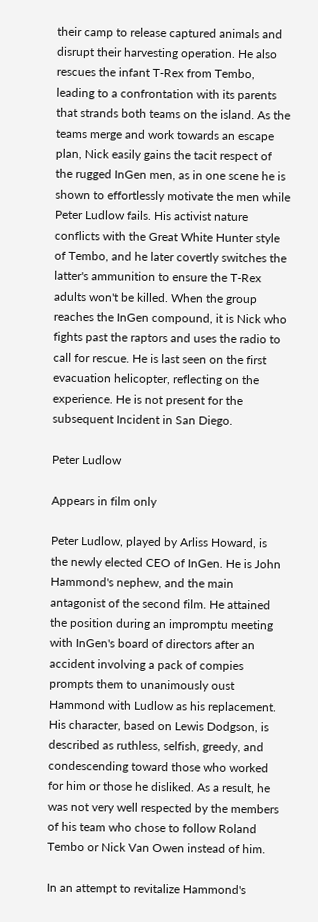their camp to release captured animals and disrupt their harvesting operation. He also rescues the infant T-Rex from Tembo, leading to a confrontation with its parents that strands both teams on the island. As the teams merge and work towards an escape plan, Nick easily gains the tacit respect of the rugged InGen men, as in one scene he is shown to effortlessly motivate the men while Peter Ludlow fails. His activist nature conflicts with the Great White Hunter style of Tembo, and he later covertly switches the latter's ammunition to ensure the T-Rex adults won't be killed. When the group reaches the InGen compound, it is Nick who fights past the raptors and uses the radio to call for rescue. He is last seen on the first evacuation helicopter, reflecting on the experience. He is not present for the subsequent Incident in San Diego.

Peter Ludlow

Appears in film only

Peter Ludlow, played by Arliss Howard, is the newly elected CEO of InGen. He is John Hammond's nephew, and the main antagonist of the second film. He attained the position during an impromptu meeting with InGen's board of directors after an accident involving a pack of compies prompts them to unanimously oust Hammond with Ludlow as his replacement. His character, based on Lewis Dodgson, is described as ruthless, selfish, greedy, and condescending toward those who worked for him or those he disliked. As a result, he was not very well respected by the members of his team who chose to follow Roland Tembo or Nick Van Owen instead of him.

In an attempt to revitalize Hammond's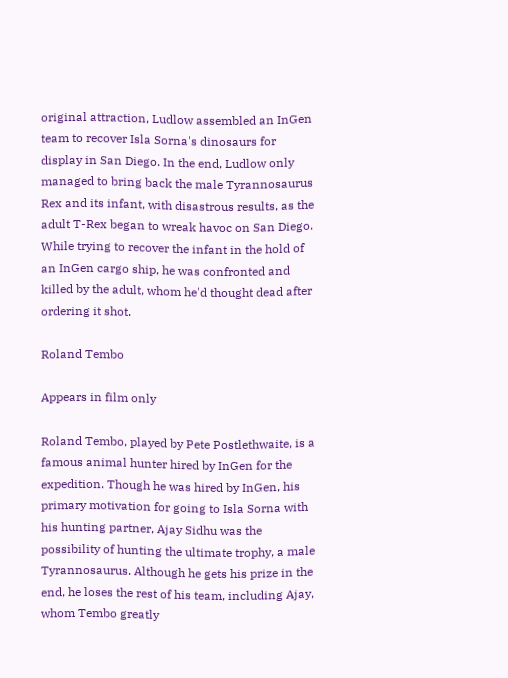original attraction, Ludlow assembled an InGen team to recover Isla Sorna's dinosaurs for display in San Diego. In the end, Ludlow only managed to bring back the male Tyrannosaurus Rex and its infant, with disastrous results, as the adult T-Rex began to wreak havoc on San Diego. While trying to recover the infant in the hold of an InGen cargo ship, he was confronted and killed by the adult, whom he'd thought dead after ordering it shot.

Roland Tembo

Appears in film only

Roland Tembo, played by Pete Postlethwaite, is a famous animal hunter hired by InGen for the expedition. Though he was hired by InGen, his primary motivation for going to Isla Sorna with his hunting partner, Ajay Sidhu was the possibility of hunting the ultimate trophy, a male Tyrannosaurus. Although he gets his prize in the end, he loses the rest of his team, including Ajay, whom Tembo greatly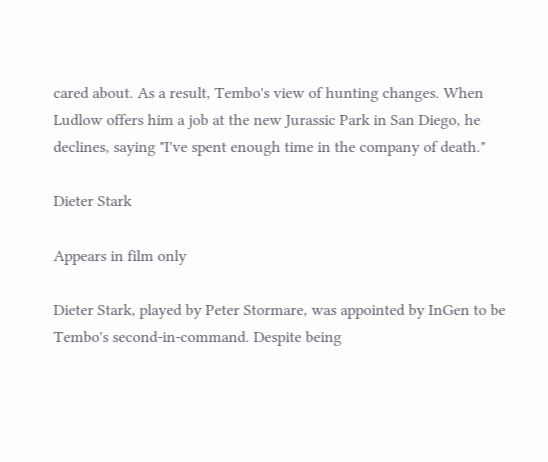cared about. As a result, Tembo's view of hunting changes. When Ludlow offers him a job at the new Jurassic Park in San Diego, he declines, saying "I've spent enough time in the company of death."

Dieter Stark

Appears in film only

Dieter Stark, played by Peter Stormare, was appointed by InGen to be Tembo's second-in-command. Despite being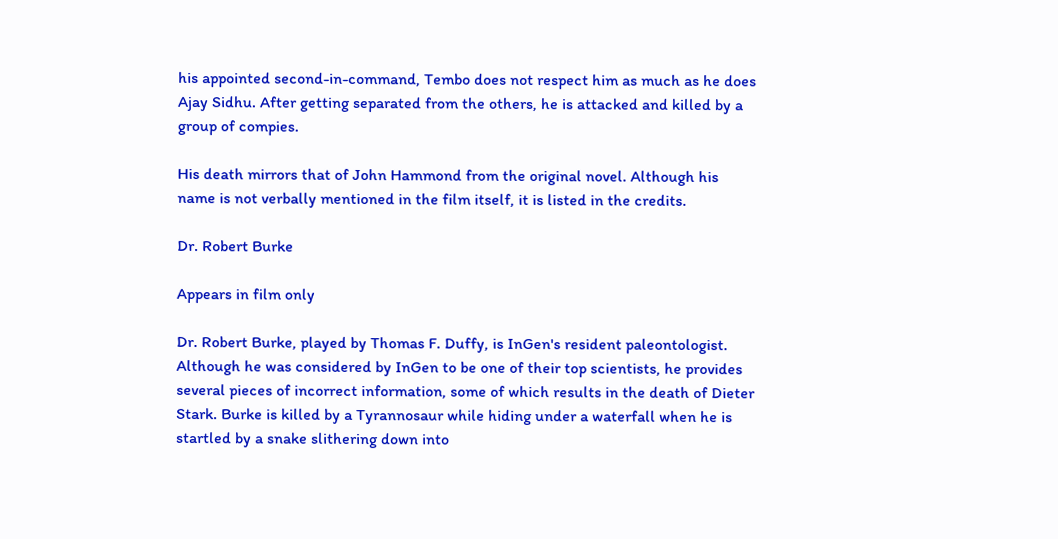his appointed second-in-command, Tembo does not respect him as much as he does Ajay Sidhu. After getting separated from the others, he is attacked and killed by a group of compies.

His death mirrors that of John Hammond from the original novel. Although his name is not verbally mentioned in the film itself, it is listed in the credits.

Dr. Robert Burke

Appears in film only

Dr. Robert Burke, played by Thomas F. Duffy, is InGen's resident paleontologist. Although he was considered by InGen to be one of their top scientists, he provides several pieces of incorrect information, some of which results in the death of Dieter Stark. Burke is killed by a Tyrannosaur while hiding under a waterfall when he is startled by a snake slithering down into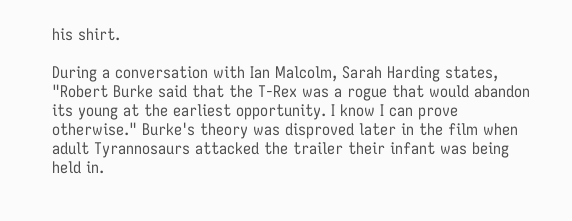his shirt.

During a conversation with Ian Malcolm, Sarah Harding states, "Robert Burke said that the T-Rex was a rogue that would abandon its young at the earliest opportunity. I know I can prove otherwise." Burke's theory was disproved later in the film when adult Tyrannosaurs attacked the trailer their infant was being held in.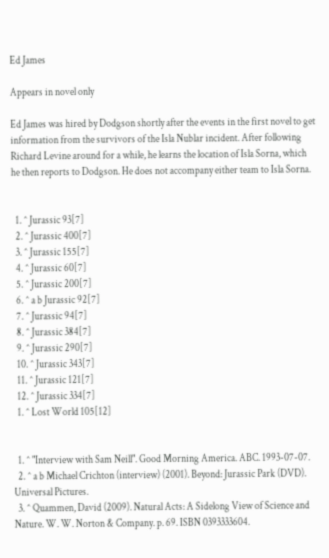Ed James

Appears in novel only

Ed James was hired by Dodgson shortly after the events in the first novel to get information from the survivors of the Isla Nublar incident. After following Richard Levine around for a while, he learns the location of Isla Sorna, which he then reports to Dodgson. He does not accompany either team to Isla Sorna.


  1. ^ Jurassic 93[7]
  2. ^ Jurassic 400[7]
  3. ^ Jurassic 155[7]
  4. ^ Jurassic 60[7]
  5. ^ Jurassic 200[7]
  6. ^ a b Jurassic 92[7]
  7. ^ Jurassic 94[7]
  8. ^ Jurassic 384[7]
  9. ^ Jurassic 290[7]
  10. ^ Jurassic 343[7]
  11. ^ Jurassic 121[7]
  12. ^ Jurassic 334[7]
  1. ^ Lost World 105[12]


  1. ^ "Interview with Sam Neill". Good Morning America. ABC. 1993-07-07.
  2. ^ a b Michael Crichton (interview) (2001). Beyond: Jurassic Park (DVD). Universal Pictures.
  3. ^ Quammen, David (2009). Natural Acts: A Sidelong View of Science and Nature. W. W. Norton & Company. p. 69. ISBN 0393333604.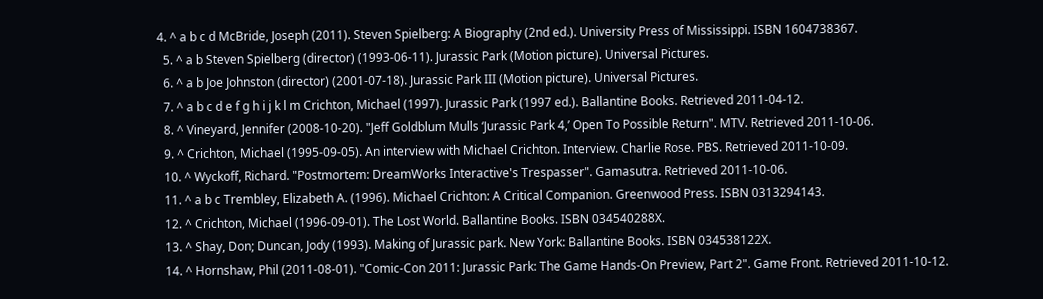4. ^ a b c d McBride, Joseph (2011). Steven Spielberg: A Biography (2nd ed.). University Press of Mississippi. ISBN 1604738367.
  5. ^ a b Steven Spielberg (director) (1993-06-11). Jurassic Park (Motion picture). Universal Pictures.
  6. ^ a b Joe Johnston (director) (2001-07-18). Jurassic Park III (Motion picture). Universal Pictures.
  7. ^ a b c d e f g h i j k l m Crichton, Michael (1997). Jurassic Park (1997 ed.). Ballantine Books. Retrieved 2011-04-12.
  8. ^ Vineyard, Jennifer (2008-10-20). "Jeff Goldblum Mulls ‘Jurassic Park 4,’ Open To Possible Return". MTV. Retrieved 2011-10-06.
  9. ^ Crichton, Michael (1995-09-05). An interview with Michael Crichton. Interview. Charlie Rose. PBS. Retrieved 2011-10-09.
  10. ^ Wyckoff, Richard. "Postmortem: DreamWorks Interactive's Trespasser". Gamasutra. Retrieved 2011-10-06.
  11. ^ a b c Trembley, Elizabeth A. (1996). Michael Crichton: A Critical Companion. Greenwood Press. ISBN 0313294143.
  12. ^ Crichton, Michael (1996-09-01). The Lost World. Ballantine Books. ISBN 034540288X.
  13. ^ Shay, Don; Duncan, Jody (1993). Making of Jurassic park. New York: Ballantine Books. ISBN 034538122X.
  14. ^ Hornshaw, Phil (2011-08-01). "Comic-Con 2011: Jurassic Park: The Game Hands-On Preview, Part 2". Game Front. Retrieved 2011-10-12.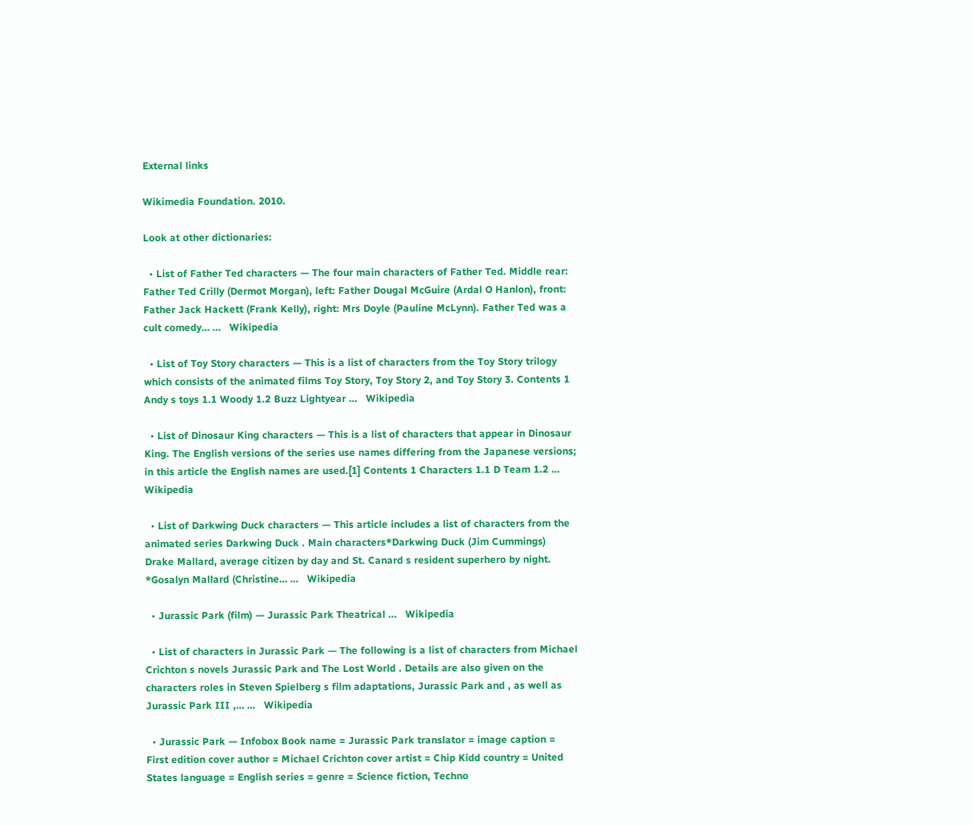External links

Wikimedia Foundation. 2010.

Look at other dictionaries:

  • List of Father Ted characters — The four main characters of Father Ted. Middle rear: Father Ted Crilly (Dermot Morgan), left: Father Dougal McGuire (Ardal O Hanlon), front: Father Jack Hackett (Frank Kelly), right: Mrs Doyle (Pauline McLynn). Father Ted was a cult comedy… …   Wikipedia

  • List of Toy Story characters — This is a list of characters from the Toy Story trilogy which consists of the animated films Toy Story, Toy Story 2, and Toy Story 3. Contents 1 Andy s toys 1.1 Woody 1.2 Buzz Lightyear …   Wikipedia

  • List of Dinosaur King characters — This is a list of characters that appear in Dinosaur King. The English versions of the series use names differing from the Japanese versions; in this article the English names are used.[1] Contents 1 Characters 1.1 D Team 1.2 …   Wikipedia

  • List of Darkwing Duck characters — This article includes a list of characters from the animated series Darkwing Duck . Main characters*Darkwing Duck (Jim Cummings) Drake Mallard, average citizen by day and St. Canard s resident superhero by night. *Gosalyn Mallard (Christine… …   Wikipedia

  • Jurassic Park (film) — Jurassic Park Theatrical …   Wikipedia

  • List of characters in Jurassic Park — The following is a list of characters from Michael Crichton s novels Jurassic Park and The Lost World . Details are also given on the characters roles in Steven Spielberg s film adaptations, Jurassic Park and , as well as Jurassic Park III ,… …   Wikipedia

  • Jurassic Park — Infobox Book name = Jurassic Park translator = image caption = First edition cover author = Michael Crichton cover artist = Chip Kidd country = United States language = English series = genre = Science fiction, Techno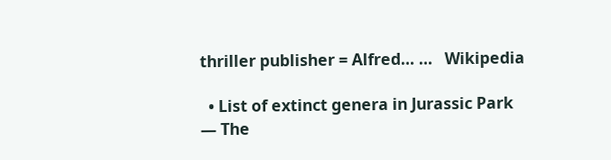thriller publisher = Alfred… …   Wikipedia

  • List of extinct genera in Jurassic Park — The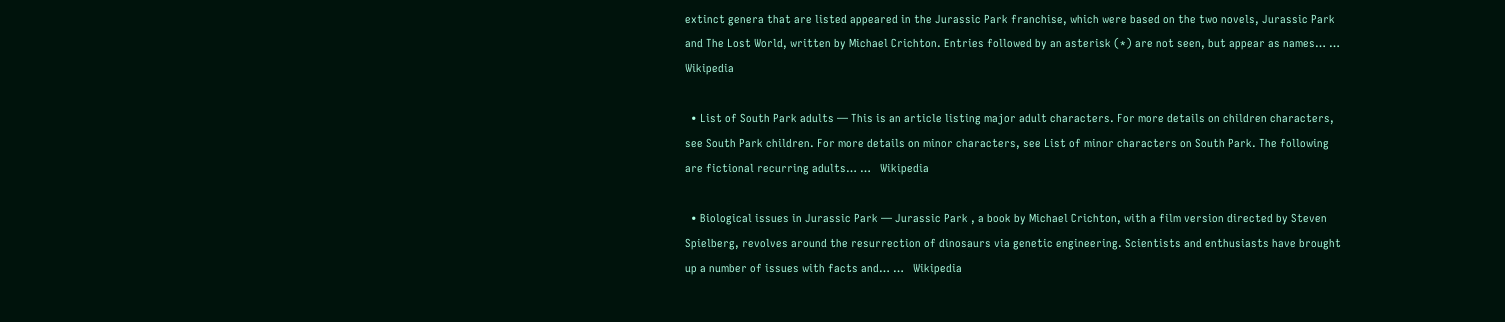extinct genera that are listed appeared in the Jurassic Park franchise, which were based on the two novels, Jurassic Park and The Lost World, written by Michael Crichton. Entries followed by an asterisk (*) are not seen, but appear as names… …   Wikipedia

  • List of South Park adults — This is an article listing major adult characters. For more details on children characters, see South Park children. For more details on minor characters, see List of minor characters on South Park. The following are fictional recurring adults… …   Wikipedia

  • Biological issues in Jurassic Park — Jurassic Park , a book by Michael Crichton, with a film version directed by Steven Spielberg, revolves around the resurrection of dinosaurs via genetic engineering. Scientists and enthusiasts have brought up a number of issues with facts and… …   Wikipedia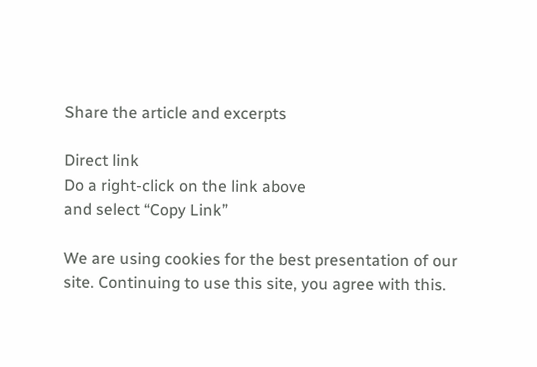Share the article and excerpts

Direct link
Do a right-click on the link above
and select “Copy Link”

We are using cookies for the best presentation of our site. Continuing to use this site, you agree with this.